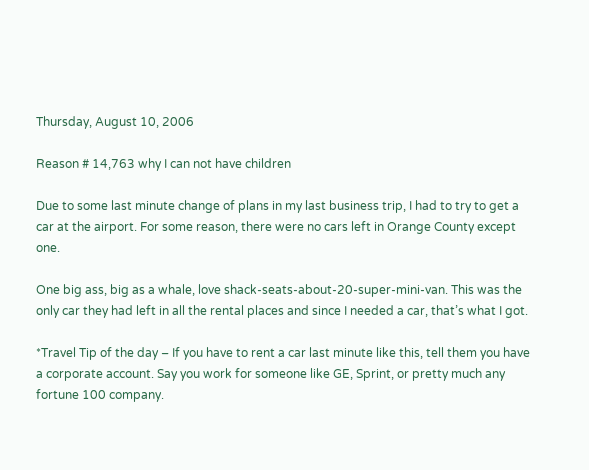Thursday, August 10, 2006

Reason # 14,763 why I can not have children

Due to some last minute change of plans in my last business trip, I had to try to get a car at the airport. For some reason, there were no cars left in Orange County except one.

One big ass, big as a whale, love shack-seats-about-20-super-mini-van. This was the only car they had left in all the rental places and since I needed a car, that’s what I got.

*Travel Tip of the day – If you have to rent a car last minute like this, tell them you have a corporate account. Say you work for someone like GE, Sprint, or pretty much any fortune 100 company.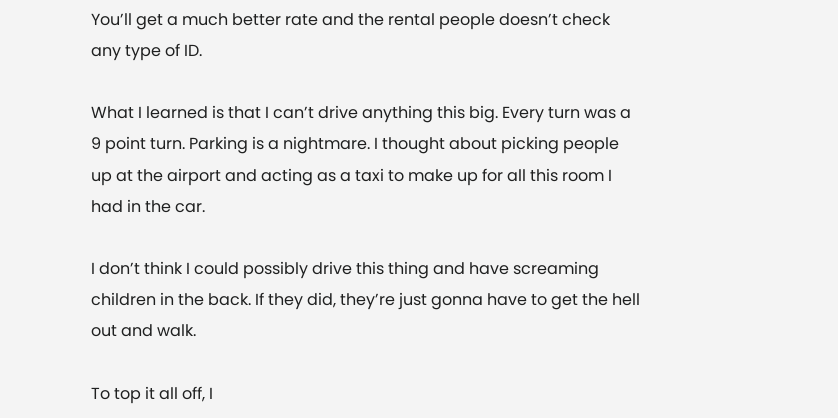You’ll get a much better rate and the rental people doesn’t check any type of ID.

What I learned is that I can’t drive anything this big. Every turn was a 9 point turn. Parking is a nightmare. I thought about picking people up at the airport and acting as a taxi to make up for all this room I had in the car.

I don’t think I could possibly drive this thing and have screaming children in the back. If they did, they’re just gonna have to get the hell out and walk.

To top it all off, I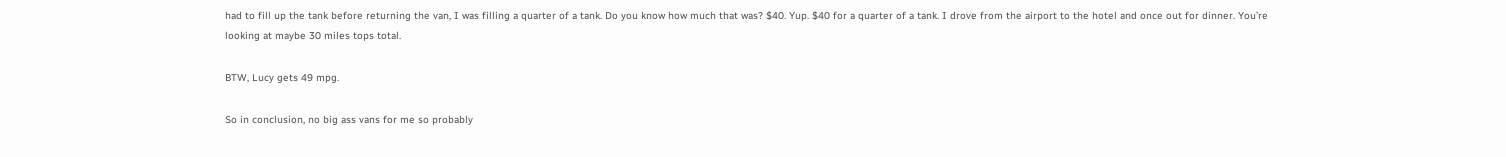had to fill up the tank before returning the van, I was filling a quarter of a tank. Do you know how much that was? $40. Yup. $40 for a quarter of a tank. I drove from the airport to the hotel and once out for dinner. You’re looking at maybe 30 miles tops total.

BTW, Lucy gets 49 mpg.

So in conclusion, no big ass vans for me so probably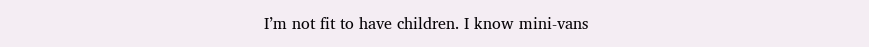I’m not fit to have children. I know mini-vans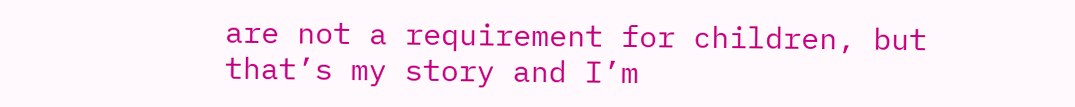are not a requirement for children, but that’s my story and I’m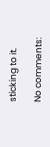sticking to it.

No comments: